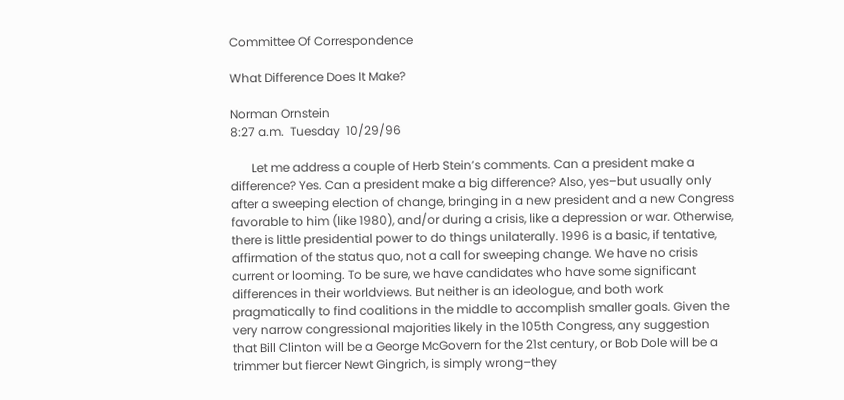Committee Of Correspondence

What Difference Does It Make?

Norman Ornstein
8:27 a.m.  Tuesday  10/29/96

       Let me address a couple of Herb Stein’s comments. Can a president make a difference? Yes. Can a president make a big difference? Also, yes–but usually only after a sweeping election of change, bringing in a new president and a new Congress favorable to him (like 1980), and/or during a crisis, like a depression or war. Otherwise, there is little presidential power to do things unilaterally. 1996 is a basic, if tentative, affirmation of the status quo, not a call for sweeping change. We have no crisis current or looming. To be sure, we have candidates who have some significant differences in their worldviews. But neither is an ideologue, and both work pragmatically to find coalitions in the middle to accomplish smaller goals. Given the very narrow congressional majorities likely in the 105th Congress, any suggestion that Bill Clinton will be a George McGovern for the 21st century, or Bob Dole will be a trimmer but fiercer Newt Gingrich, is simply wrong–they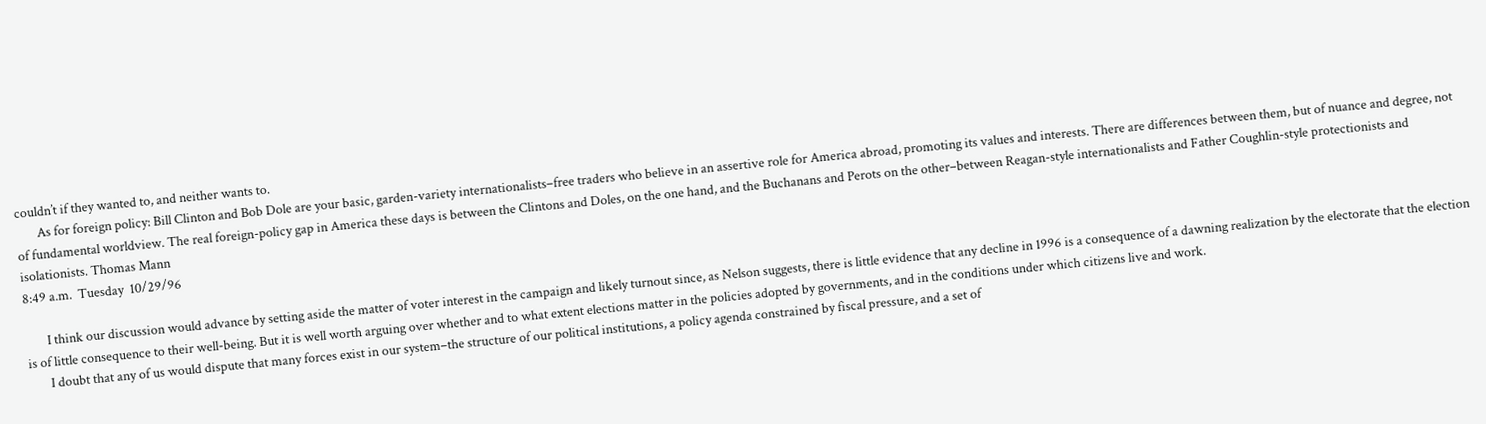couldn’t if they wanted to, and neither wants to.
       As for foreign policy: Bill Clinton and Bob Dole are your basic, garden-variety internationalists–free traders who believe in an assertive role for America abroad, promoting its values and interests. There are differences between them, but of nuance and degree, not of fundamental worldview. The real foreign-policy gap in America these days is between the Clintons and Doles, on the one hand, and the Buchanans and Perots on the other–between Reagan-style internationalists and Father Coughlin-style protectionists and isolationists. Thomas Mann
8:49 a.m.  Tuesday  10/29/96

       I think our discussion would advance by setting aside the matter of voter interest in the campaign and likely turnout since, as Nelson suggests, there is little evidence that any decline in 1996 is a consequence of a dawning realization by the electorate that the election is of little consequence to their well-being. But it is well worth arguing over whether and to what extent elections matter in the policies adopted by governments, and in the conditions under which citizens live and work.
       I doubt that any of us would dispute that many forces exist in our system–the structure of our political institutions, a policy agenda constrained by fiscal pressure, and a set of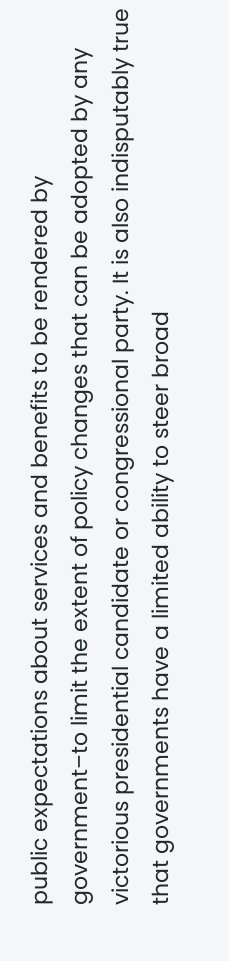public expectations about services and benefits to be rendered by government–to limit the extent of policy changes that can be adopted by any victorious presidential candidate or congressional party. It is also indisputably true that governments have a limited ability to steer broad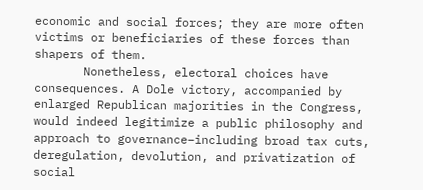economic and social forces; they are more often victims or beneficiaries of these forces than shapers of them.
       Nonetheless, electoral choices have consequences. A Dole victory, accompanied by enlarged Republican majorities in the Congress, would indeed legitimize a public philosophy and approach to governance–including broad tax cuts, deregulation, devolution, and privatization of social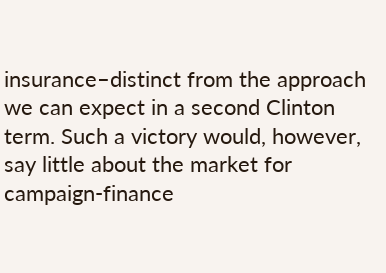insurance–distinct from the approach we can expect in a second Clinton term. Such a victory would, however, say little about the market for campaign-finance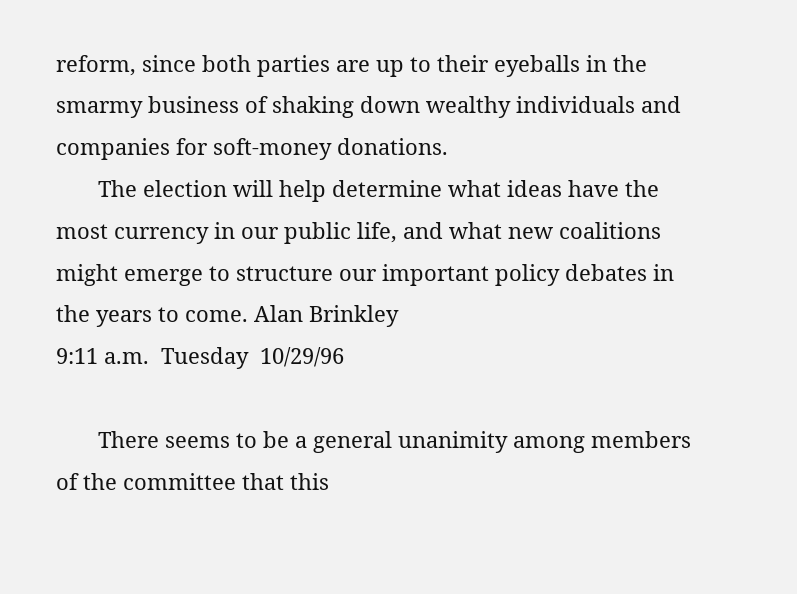reform, since both parties are up to their eyeballs in the smarmy business of shaking down wealthy individuals and companies for soft-money donations.
       The election will help determine what ideas have the most currency in our public life, and what new coalitions might emerge to structure our important policy debates in the years to come. Alan Brinkley
9:11 a.m.  Tuesday  10/29/96

       There seems to be a general unanimity among members of the committee that this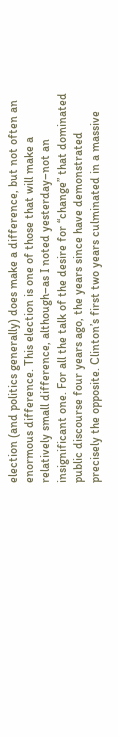election (and politics generally) does make a difference, but not often an enormous difference. This election is one of those that will make a relatively small difference, although–as I noted yesterday–not an insignificant one. For all the talk of the desire for “change” that dominated public discourse four years ago, the years since have demonstrated precisely the opposite. Clinton’s first two years culminated in a massive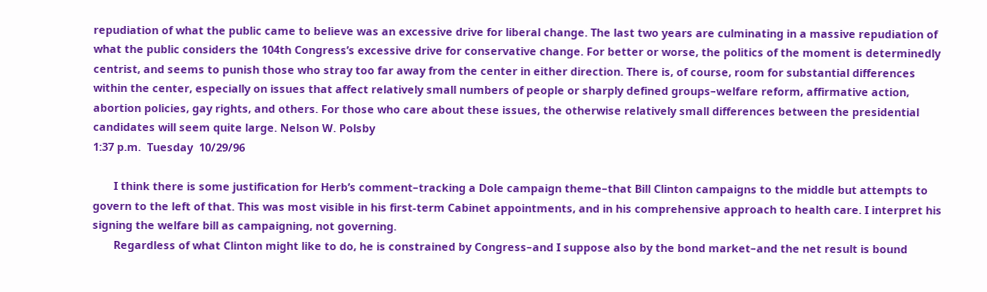repudiation of what the public came to believe was an excessive drive for liberal change. The last two years are culminating in a massive repudiation of what the public considers the 104th Congress’s excessive drive for conservative change. For better or worse, the politics of the moment is determinedly centrist, and seems to punish those who stray too far away from the center in either direction. There is, of course, room for substantial differences within the center, especially on issues that affect relatively small numbers of people or sharply defined groups–welfare reform, affirmative action, abortion policies, gay rights, and others. For those who care about these issues, the otherwise relatively small differences between the presidential candidates will seem quite large. Nelson W. Polsby
1:37 p.m.  Tuesday  10/29/96

       I think there is some justification for Herb’s comment–tracking a Dole campaign theme–that Bill Clinton campaigns to the middle but attempts to govern to the left of that. This was most visible in his first-term Cabinet appointments, and in his comprehensive approach to health care. I interpret his signing the welfare bill as campaigning, not governing.
       Regardless of what Clinton might like to do, he is constrained by Congress–and I suppose also by the bond market–and the net result is bound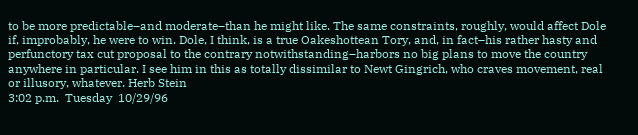to be more predictable–and moderate–than he might like. The same constraints, roughly, would affect Dole if, improbably, he were to win. Dole, I think, is a true Oakeshottean Tory, and, in fact–his rather hasty and perfunctory tax cut proposal to the contrary notwithstanding–harbors no big plans to move the country anywhere in particular. I see him in this as totally dissimilar to Newt Gingrich, who craves movement, real or illusory, whatever. Herb Stein
3:02 p.m.  Tuesday  10/29/96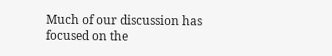Much of our discussion has focused on the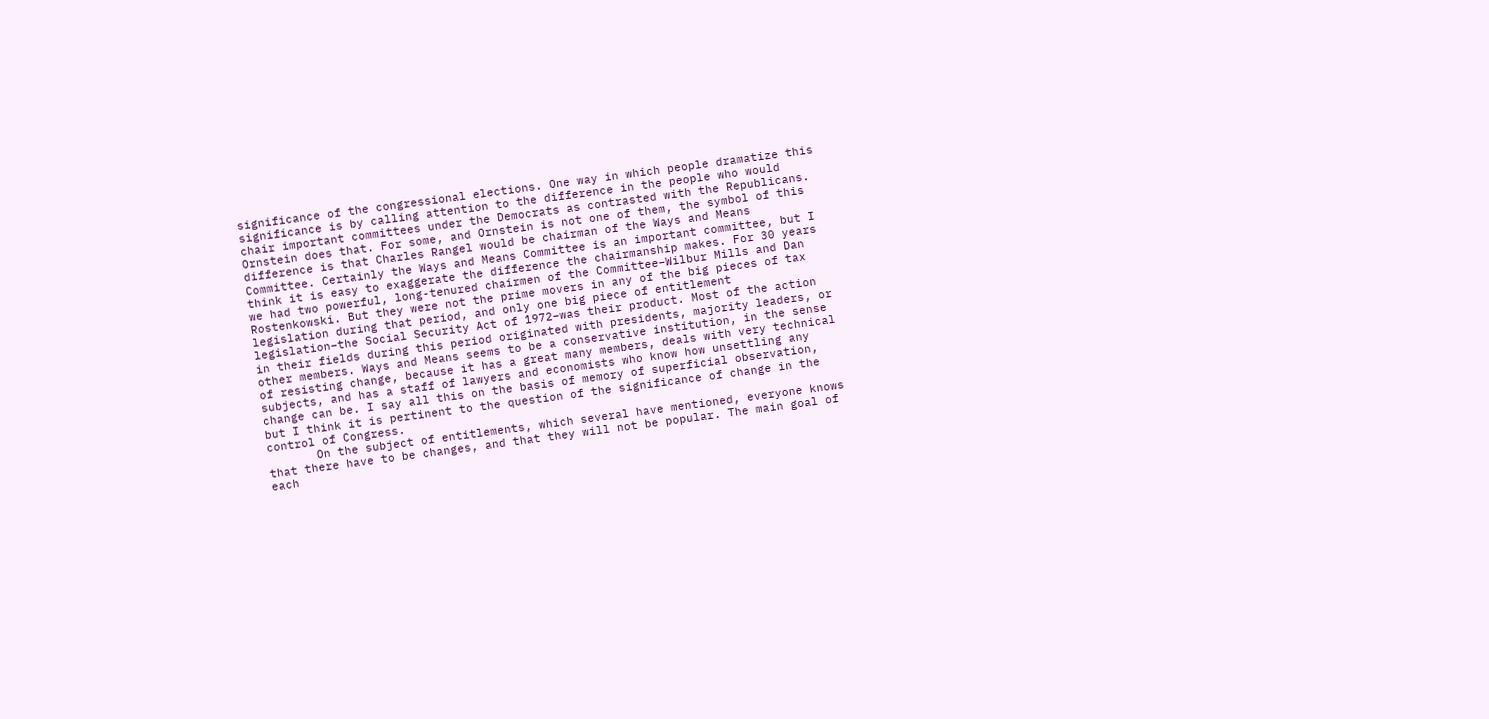significance of the congressional elections. One way in which people dramatize this significance is by calling attention to the difference in the people who would chair important committees under the Democrats as contrasted with the Republicans. Ornstein does that. For some, and Ornstein is not one of them, the symbol of this difference is that Charles Rangel would be chairman of the Ways and Means Committee. Certainly the Ways and Means Committee is an important committee, but I think it is easy to exaggerate the difference the chairmanship makes. For 30 years we had two powerful, long-tenured chairmen of the Committee–Wilbur Mills and Dan Rostenkowski. But they were not the prime movers in any of the big pieces of tax legislation during that period, and only one big piece of entitlement legislation–the Social Security Act of 1972–was their product. Most of the action in their fields during this period originated with presidents, majority leaders, or other members. Ways and Means seems to be a conservative institution, in the sense of resisting change, because it has a great many members, deals with very technical subjects, and has a staff of lawyers and economists who know how unsettling any change can be. I say all this on the basis of memory of superficial observation, but I think it is pertinent to the question of the significance of change in the control of Congress.
       On the subject of entitlements, which several have mentioned, everyone knows that there have to be changes, and that they will not be popular. The main goal of each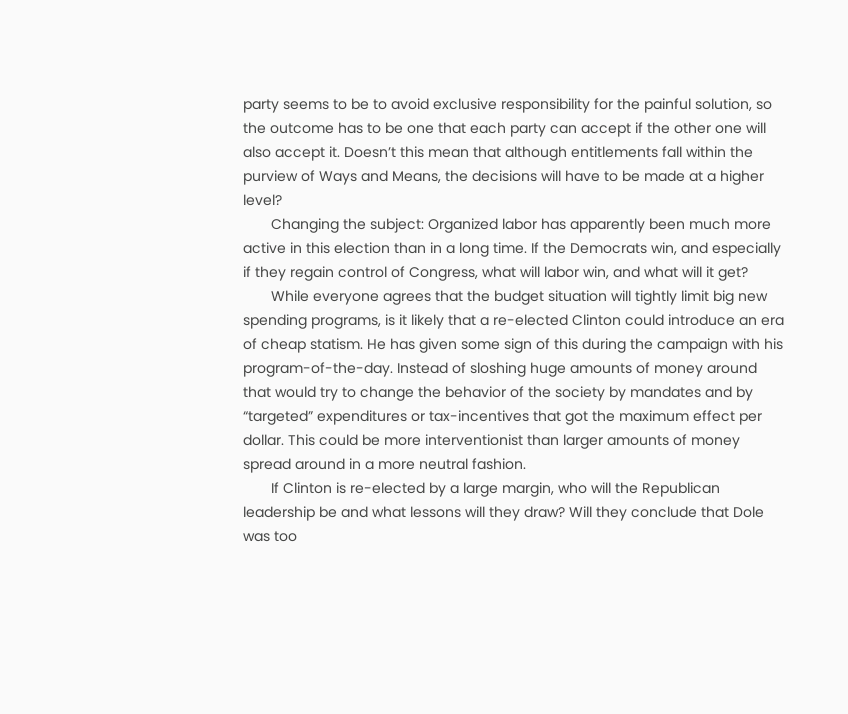party seems to be to avoid exclusive responsibility for the painful solution, so the outcome has to be one that each party can accept if the other one will also accept it. Doesn’t this mean that although entitlements fall within the purview of Ways and Means, the decisions will have to be made at a higher level?
       Changing the subject: Organized labor has apparently been much more active in this election than in a long time. If the Democrats win, and especially if they regain control of Congress, what will labor win, and what will it get?
       While everyone agrees that the budget situation will tightly limit big new spending programs, is it likely that a re-elected Clinton could introduce an era of cheap statism. He has given some sign of this during the campaign with his program-of-the-day. Instead of sloshing huge amounts of money around that would try to change the behavior of the society by mandates and by “targeted” expenditures or tax-incentives that got the maximum effect per dollar. This could be more interventionist than larger amounts of money spread around in a more neutral fashion.
       If Clinton is re-elected by a large margin, who will the Republican leadership be and what lessons will they draw? Will they conclude that Dole was too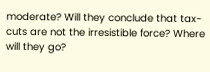moderate? Will they conclude that tax-cuts are not the irresistible force? Where will they go?